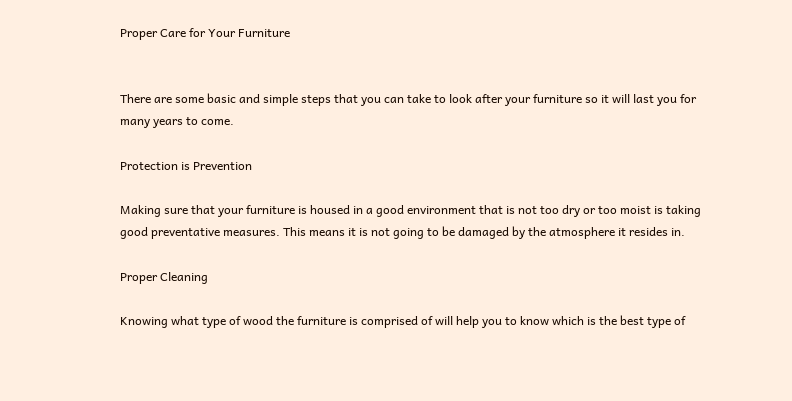Proper Care for Your Furniture


There are some basic and simple steps that you can take to look after your furniture so it will last you for many years to come.

Protection is Prevention

Making sure that your furniture is housed in a good environment that is not too dry or too moist is taking good preventative measures. This means it is not going to be damaged by the atmosphere it resides in.

Proper Cleaning

Knowing what type of wood the furniture is comprised of will help you to know which is the best type of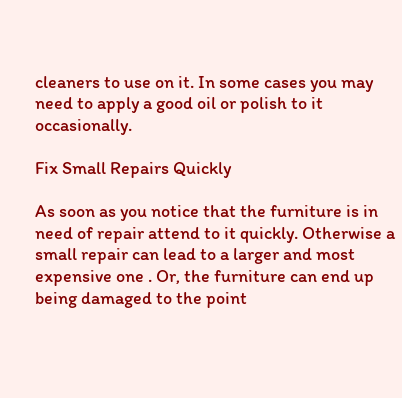cleaners to use on it. In some cases you may need to apply a good oil or polish to it occasionally.

Fix Small Repairs Quickly

As soon as you notice that the furniture is in need of repair attend to it quickly. Otherwise a small repair can lead to a larger and most expensive one . Or, the furniture can end up being damaged to the point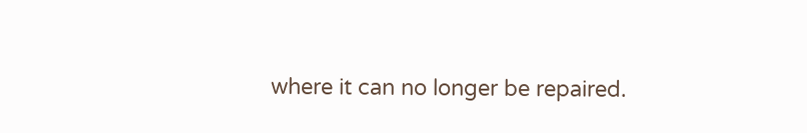where it can no longer be repaired.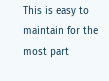This is easy to maintain for the most part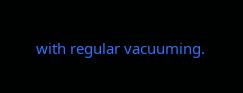with regular vacuuming.